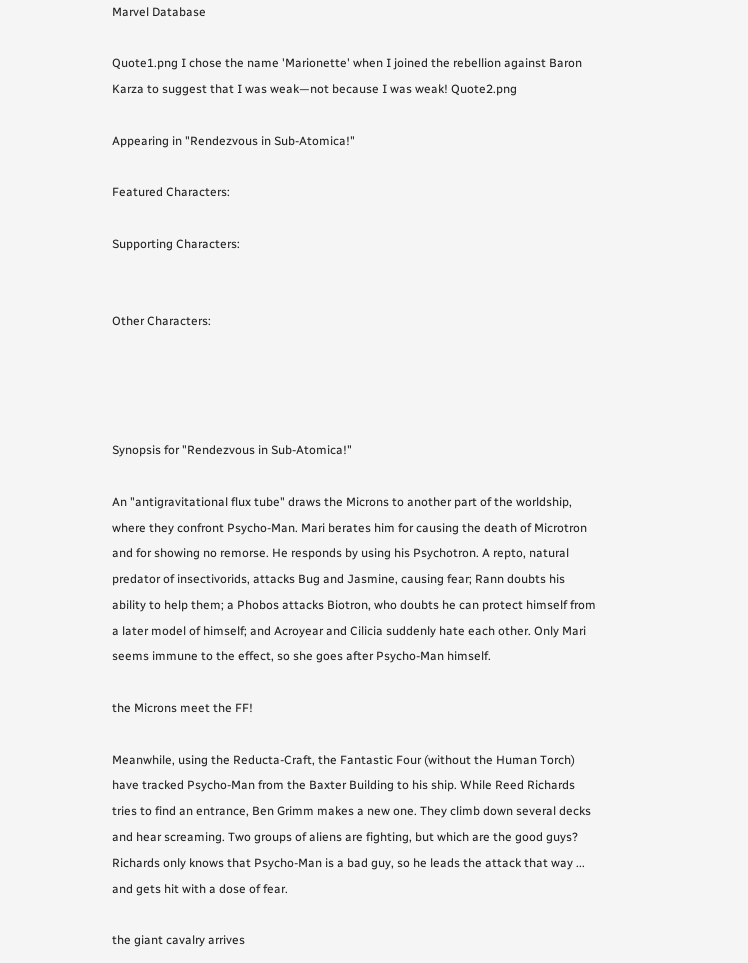Marvel Database

Quote1.png I chose the name 'Marionette' when I joined the rebellion against Baron Karza to suggest that I was weak—not because I was weak! Quote2.png

Appearing in "Rendezvous in Sub-Atomica!"

Featured Characters:

Supporting Characters:


Other Characters:




Synopsis for "Rendezvous in Sub-Atomica!"

An "antigravitational flux tube" draws the Microns to another part of the worldship, where they confront Psycho-Man. Mari berates him for causing the death of Microtron and for showing no remorse. He responds by using his Psychotron. A repto, natural predator of insectivorids, attacks Bug and Jasmine, causing fear; Rann doubts his ability to help them; a Phobos attacks Biotron, who doubts he can protect himself from a later model of himself; and Acroyear and Cilicia suddenly hate each other. Only Mari seems immune to the effect, so she goes after Psycho-Man himself.

the Microns meet the FF!

Meanwhile, using the Reducta-Craft, the Fantastic Four (without the Human Torch) have tracked Psycho-Man from the Baxter Building to his ship. While Reed Richards tries to find an entrance, Ben Grimm makes a new one. They climb down several decks and hear screaming. Two groups of aliens are fighting, but which are the good guys? Richards only knows that Psycho-Man is a bad guy, so he leads the attack that way ... and gets hit with a dose of fear.

the giant cavalry arrives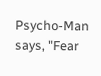Psycho-Man says, "Fear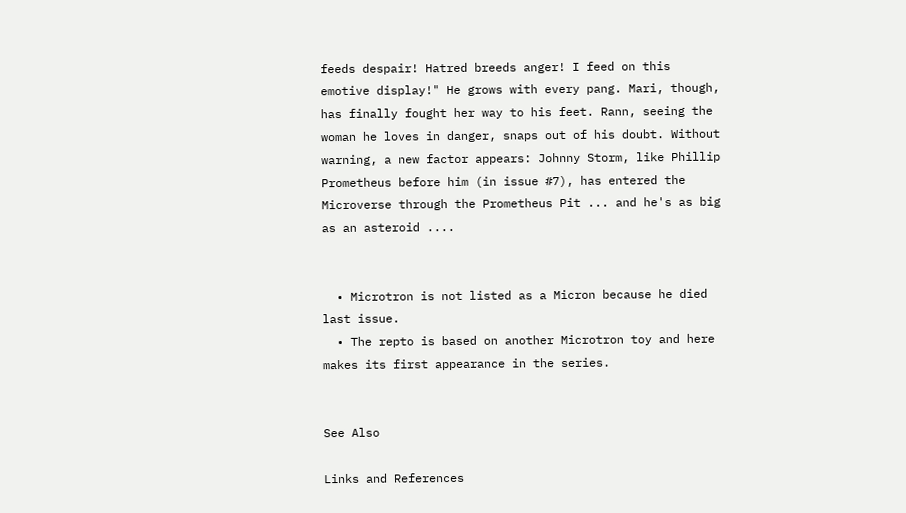feeds despair! Hatred breeds anger! I feed on this emotive display!" He grows with every pang. Mari, though, has finally fought her way to his feet. Rann, seeing the woman he loves in danger, snaps out of his doubt. Without warning, a new factor appears: Johnny Storm, like Phillip Prometheus before him (in issue #7), has entered the Microverse through the Prometheus Pit ... and he's as big as an asteroid ....


  • Microtron is not listed as a Micron because he died last issue.
  • The repto is based on another Microtron toy and here makes its first appearance in the series.


See Also

Links and References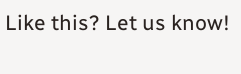Like this? Let us know!